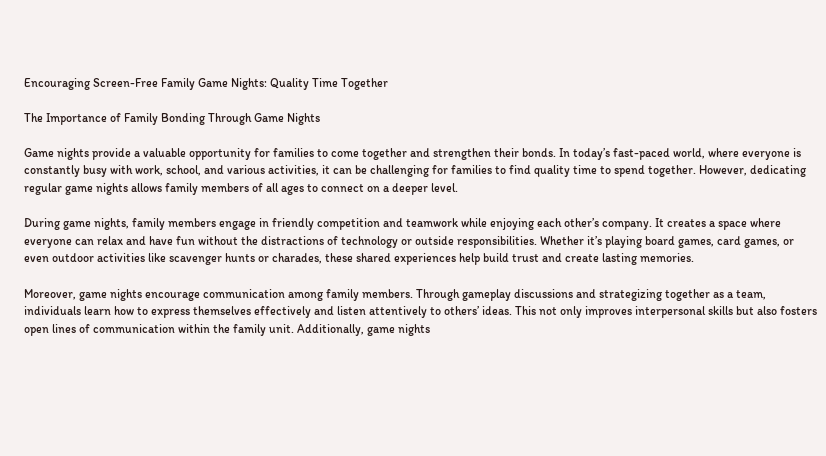Encouraging Screen-Free Family Game Nights: Quality Time Together

The Importance of Family Bonding Through Game Nights

Game nights provide a valuable opportunity for families to come together and strengthen their bonds. In today’s fast-paced world, where everyone is constantly busy with work, school, and various activities, it can be challenging for families to find quality time to spend together. However, dedicating regular game nights allows family members of all ages to connect on a deeper level.

During game nights, family members engage in friendly competition and teamwork while enjoying each other’s company. It creates a space where everyone can relax and have fun without the distractions of technology or outside responsibilities. Whether it’s playing board games, card games, or even outdoor activities like scavenger hunts or charades, these shared experiences help build trust and create lasting memories.

Moreover, game nights encourage communication among family members. Through gameplay discussions and strategizing together as a team, individuals learn how to express themselves effectively and listen attentively to others’ ideas. This not only improves interpersonal skills but also fosters open lines of communication within the family unit. Additionally, game nights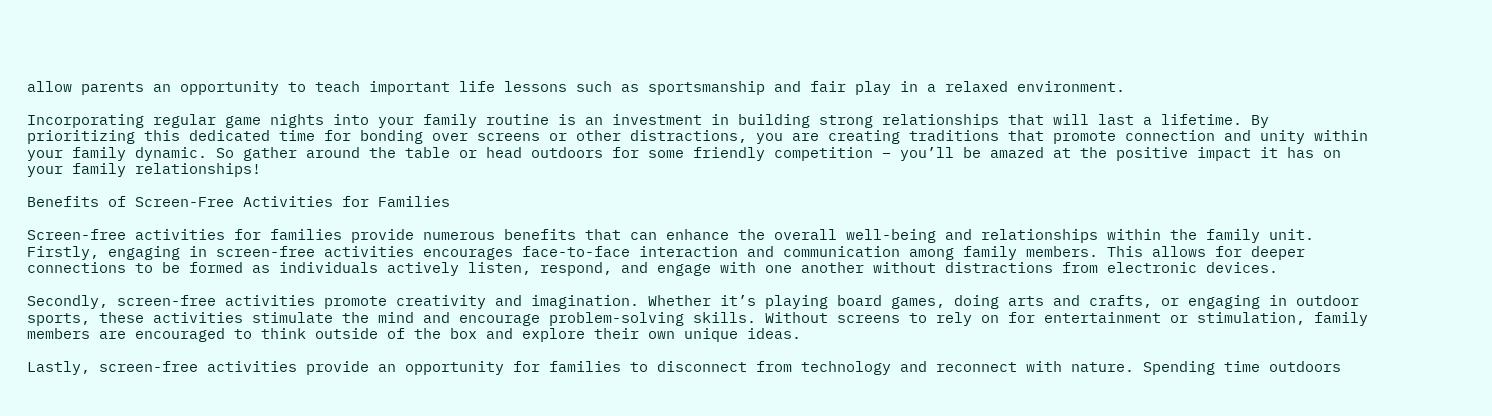allow parents an opportunity to teach important life lessons such as sportsmanship and fair play in a relaxed environment.

Incorporating regular game nights into your family routine is an investment in building strong relationships that will last a lifetime. By prioritizing this dedicated time for bonding over screens or other distractions, you are creating traditions that promote connection and unity within your family dynamic. So gather around the table or head outdoors for some friendly competition – you’ll be amazed at the positive impact it has on your family relationships!

Benefits of Screen-Free Activities for Families

Screen-free activities for families provide numerous benefits that can enhance the overall well-being and relationships within the family unit. Firstly, engaging in screen-free activities encourages face-to-face interaction and communication among family members. This allows for deeper connections to be formed as individuals actively listen, respond, and engage with one another without distractions from electronic devices.

Secondly, screen-free activities promote creativity and imagination. Whether it’s playing board games, doing arts and crafts, or engaging in outdoor sports, these activities stimulate the mind and encourage problem-solving skills. Without screens to rely on for entertainment or stimulation, family members are encouraged to think outside of the box and explore their own unique ideas.

Lastly, screen-free activities provide an opportunity for families to disconnect from technology and reconnect with nature. Spending time outdoors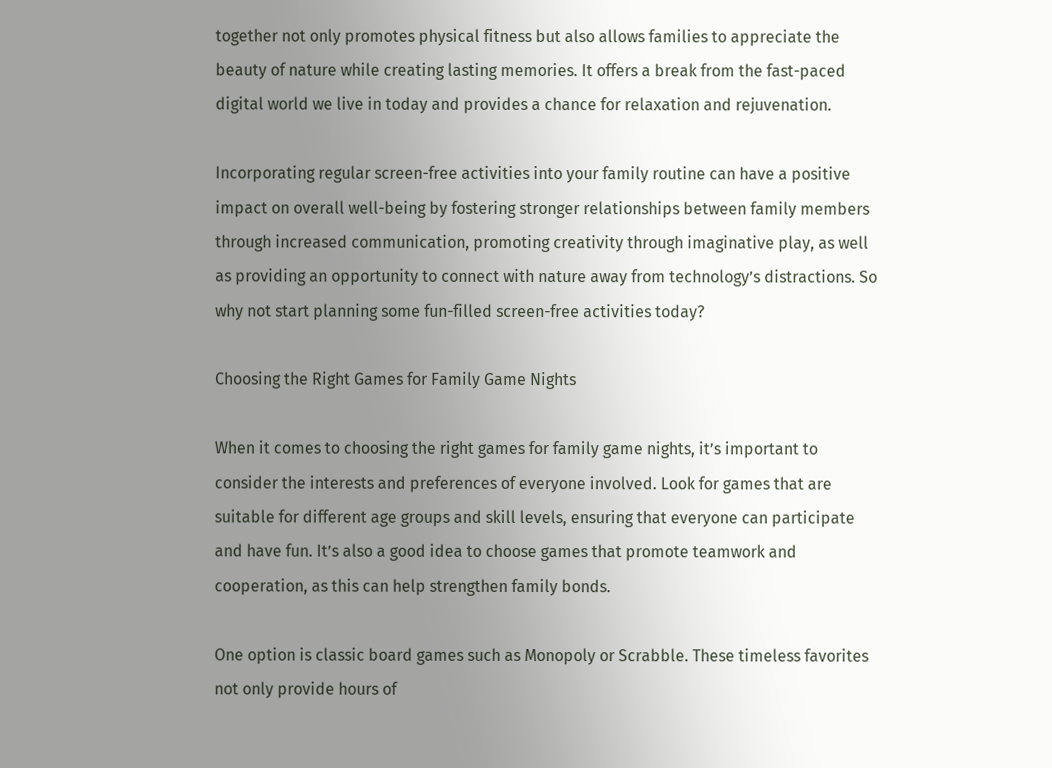together not only promotes physical fitness but also allows families to appreciate the beauty of nature while creating lasting memories. It offers a break from the fast-paced digital world we live in today and provides a chance for relaxation and rejuvenation.

Incorporating regular screen-free activities into your family routine can have a positive impact on overall well-being by fostering stronger relationships between family members through increased communication, promoting creativity through imaginative play, as well as providing an opportunity to connect with nature away from technology’s distractions. So why not start planning some fun-filled screen-free activities today?

Choosing the Right Games for Family Game Nights

When it comes to choosing the right games for family game nights, it’s important to consider the interests and preferences of everyone involved. Look for games that are suitable for different age groups and skill levels, ensuring that everyone can participate and have fun. It’s also a good idea to choose games that promote teamwork and cooperation, as this can help strengthen family bonds.

One option is classic board games such as Monopoly or Scrabble. These timeless favorites not only provide hours of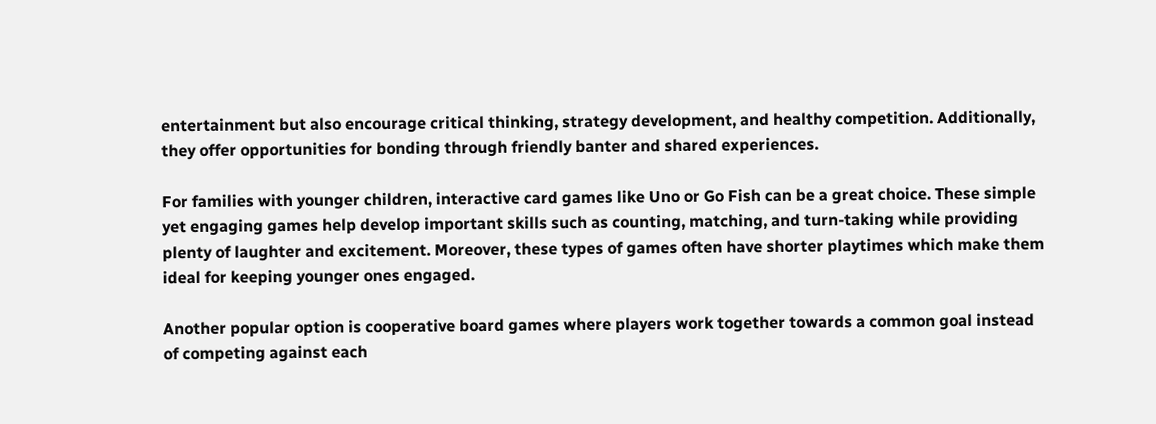entertainment but also encourage critical thinking, strategy development, and healthy competition. Additionally, they offer opportunities for bonding through friendly banter and shared experiences.

For families with younger children, interactive card games like Uno or Go Fish can be a great choice. These simple yet engaging games help develop important skills such as counting, matching, and turn-taking while providing plenty of laughter and excitement. Moreover, these types of games often have shorter playtimes which make them ideal for keeping younger ones engaged.

Another popular option is cooperative board games where players work together towards a common goal instead of competing against each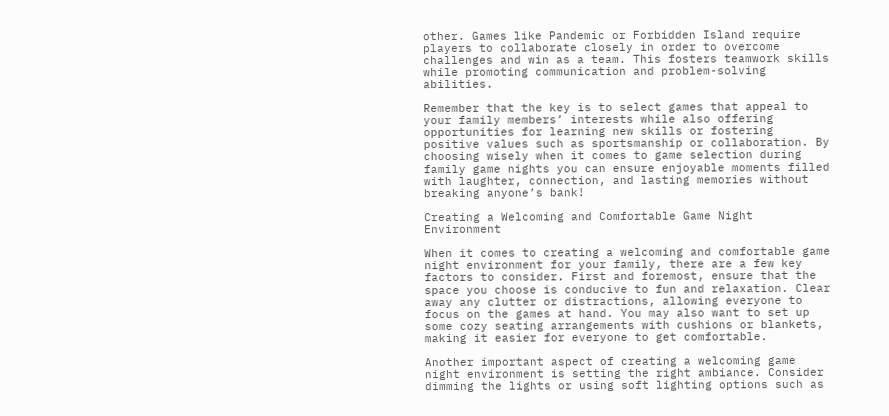other. Games like Pandemic or Forbidden Island require players to collaborate closely in order to overcome challenges and win as a team. This fosters teamwork skills while promoting communication and problem-solving abilities.

Remember that the key is to select games that appeal to your family members’ interests while also offering opportunities for learning new skills or fostering positive values such as sportsmanship or collaboration. By choosing wisely when it comes to game selection during family game nights you can ensure enjoyable moments filled with laughter, connection, and lasting memories without breaking anyone’s bank!

Creating a Welcoming and Comfortable Game Night Environment

When it comes to creating a welcoming and comfortable game night environment for your family, there are a few key factors to consider. First and foremost, ensure that the space you choose is conducive to fun and relaxation. Clear away any clutter or distractions, allowing everyone to focus on the games at hand. You may also want to set up some cozy seating arrangements with cushions or blankets, making it easier for everyone to get comfortable.

Another important aspect of creating a welcoming game night environment is setting the right ambiance. Consider dimming the lights or using soft lighting options such as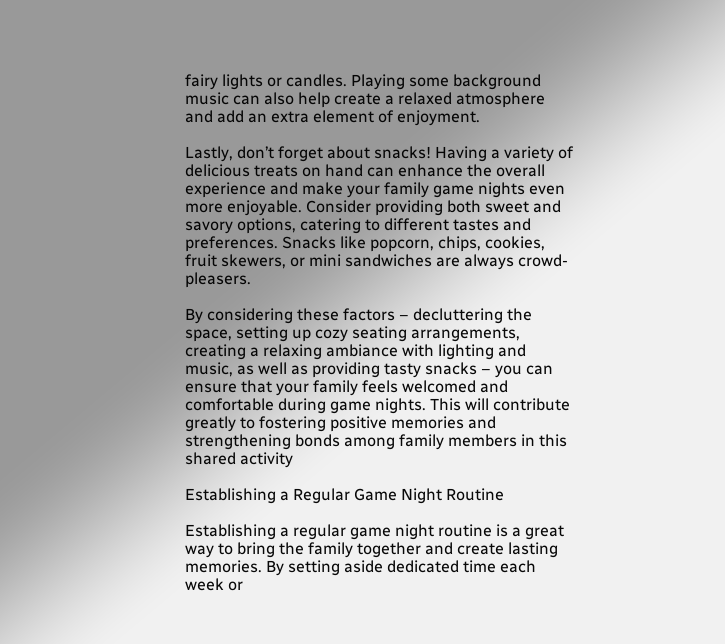fairy lights or candles. Playing some background music can also help create a relaxed atmosphere and add an extra element of enjoyment.

Lastly, don’t forget about snacks! Having a variety of delicious treats on hand can enhance the overall experience and make your family game nights even more enjoyable. Consider providing both sweet and savory options, catering to different tastes and preferences. Snacks like popcorn, chips, cookies, fruit skewers, or mini sandwiches are always crowd-pleasers.

By considering these factors – decluttering the space, setting up cozy seating arrangements, creating a relaxing ambiance with lighting and music, as well as providing tasty snacks – you can ensure that your family feels welcomed and comfortable during game nights. This will contribute greatly to fostering positive memories and strengthening bonds among family members in this shared activity

Establishing a Regular Game Night Routine

Establishing a regular game night routine is a great way to bring the family together and create lasting memories. By setting aside dedicated time each week or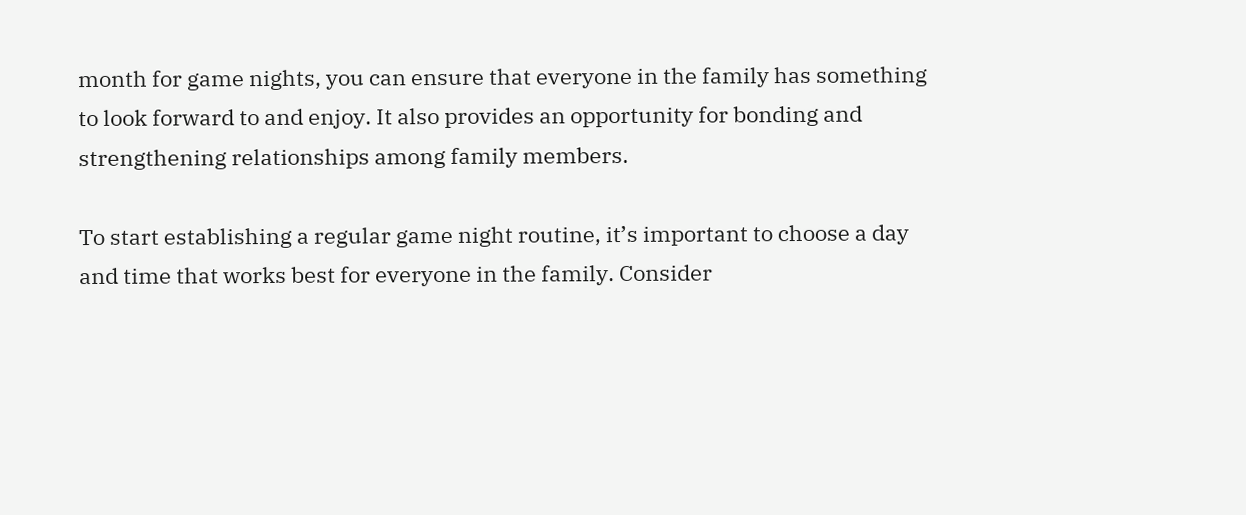month for game nights, you can ensure that everyone in the family has something to look forward to and enjoy. It also provides an opportunity for bonding and strengthening relationships among family members.

To start establishing a regular game night routine, it’s important to choose a day and time that works best for everyone in the family. Consider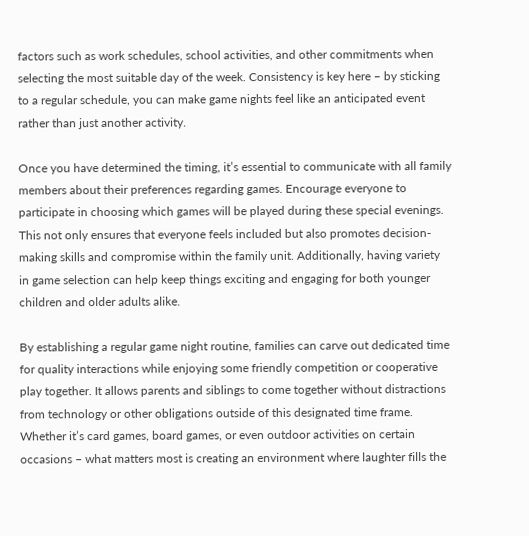factors such as work schedules, school activities, and other commitments when selecting the most suitable day of the week. Consistency is key here – by sticking to a regular schedule, you can make game nights feel like an anticipated event rather than just another activity.

Once you have determined the timing, it’s essential to communicate with all family members about their preferences regarding games. Encourage everyone to participate in choosing which games will be played during these special evenings. This not only ensures that everyone feels included but also promotes decision-making skills and compromise within the family unit. Additionally, having variety in game selection can help keep things exciting and engaging for both younger children and older adults alike.

By establishing a regular game night routine, families can carve out dedicated time for quality interactions while enjoying some friendly competition or cooperative play together. It allows parents and siblings to come together without distractions from technology or other obligations outside of this designated time frame. Whether it’s card games, board games, or even outdoor activities on certain occasions – what matters most is creating an environment where laughter fills the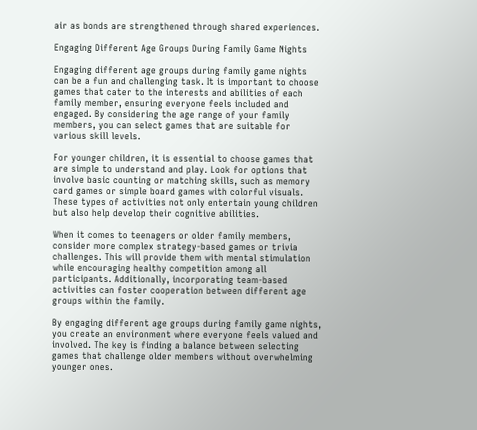air as bonds are strengthened through shared experiences.

Engaging Different Age Groups During Family Game Nights

Engaging different age groups during family game nights can be a fun and challenging task. It is important to choose games that cater to the interests and abilities of each family member, ensuring everyone feels included and engaged. By considering the age range of your family members, you can select games that are suitable for various skill levels.

For younger children, it is essential to choose games that are simple to understand and play. Look for options that involve basic counting or matching skills, such as memory card games or simple board games with colorful visuals. These types of activities not only entertain young children but also help develop their cognitive abilities.

When it comes to teenagers or older family members, consider more complex strategy-based games or trivia challenges. This will provide them with mental stimulation while encouraging healthy competition among all participants. Additionally, incorporating team-based activities can foster cooperation between different age groups within the family.

By engaging different age groups during family game nights, you create an environment where everyone feels valued and involved. The key is finding a balance between selecting games that challenge older members without overwhelming younger ones.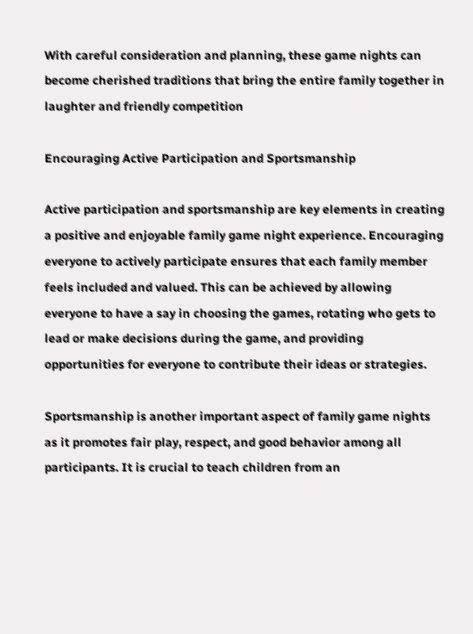With careful consideration and planning, these game nights can become cherished traditions that bring the entire family together in laughter and friendly competition

Encouraging Active Participation and Sportsmanship

Active participation and sportsmanship are key elements in creating a positive and enjoyable family game night experience. Encouraging everyone to actively participate ensures that each family member feels included and valued. This can be achieved by allowing everyone to have a say in choosing the games, rotating who gets to lead or make decisions during the game, and providing opportunities for everyone to contribute their ideas or strategies.

Sportsmanship is another important aspect of family game nights as it promotes fair play, respect, and good behavior among all participants. It is crucial to teach children from an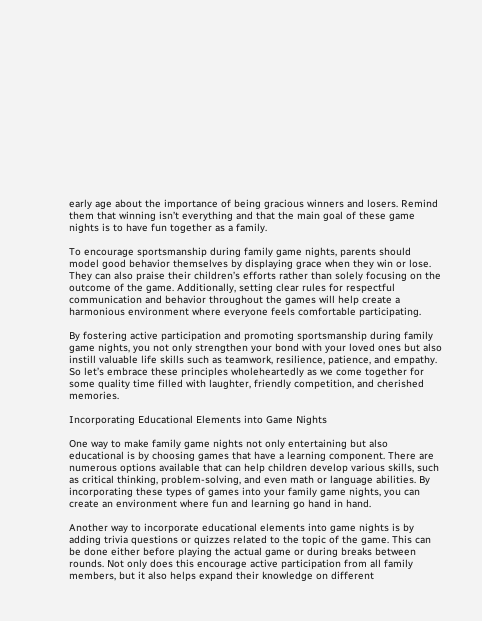early age about the importance of being gracious winners and losers. Remind them that winning isn’t everything and that the main goal of these game nights is to have fun together as a family.

To encourage sportsmanship during family game nights, parents should model good behavior themselves by displaying grace when they win or lose. They can also praise their children’s efforts rather than solely focusing on the outcome of the game. Additionally, setting clear rules for respectful communication and behavior throughout the games will help create a harmonious environment where everyone feels comfortable participating.

By fostering active participation and promoting sportsmanship during family game nights, you not only strengthen your bond with your loved ones but also instill valuable life skills such as teamwork, resilience, patience, and empathy. So let’s embrace these principles wholeheartedly as we come together for some quality time filled with laughter, friendly competition, and cherished memories.

Incorporating Educational Elements into Game Nights

One way to make family game nights not only entertaining but also educational is by choosing games that have a learning component. There are numerous options available that can help children develop various skills, such as critical thinking, problem-solving, and even math or language abilities. By incorporating these types of games into your family game nights, you can create an environment where fun and learning go hand in hand.

Another way to incorporate educational elements into game nights is by adding trivia questions or quizzes related to the topic of the game. This can be done either before playing the actual game or during breaks between rounds. Not only does this encourage active participation from all family members, but it also helps expand their knowledge on different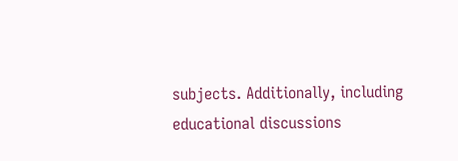subjects. Additionally, including educational discussions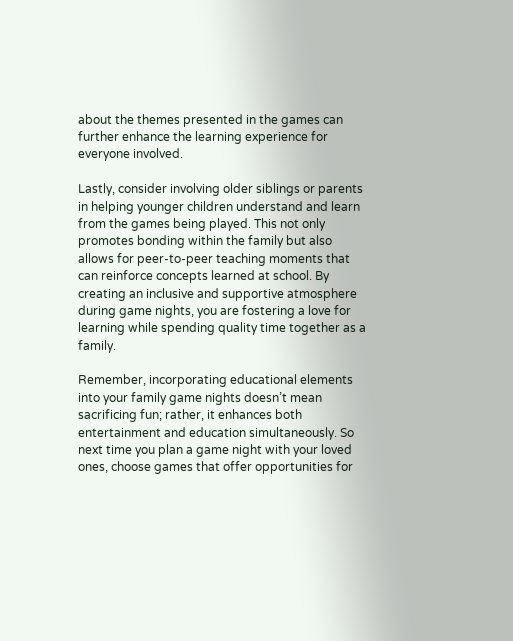about the themes presented in the games can further enhance the learning experience for everyone involved.

Lastly, consider involving older siblings or parents in helping younger children understand and learn from the games being played. This not only promotes bonding within the family but also allows for peer-to-peer teaching moments that can reinforce concepts learned at school. By creating an inclusive and supportive atmosphere during game nights, you are fostering a love for learning while spending quality time together as a family.

Remember, incorporating educational elements into your family game nights doesn’t mean sacrificing fun; rather, it enhances both entertainment and education simultaneously. So next time you plan a game night with your loved ones, choose games that offer opportunities for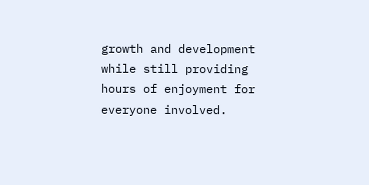growth and development while still providing hours of enjoyment for everyone involved.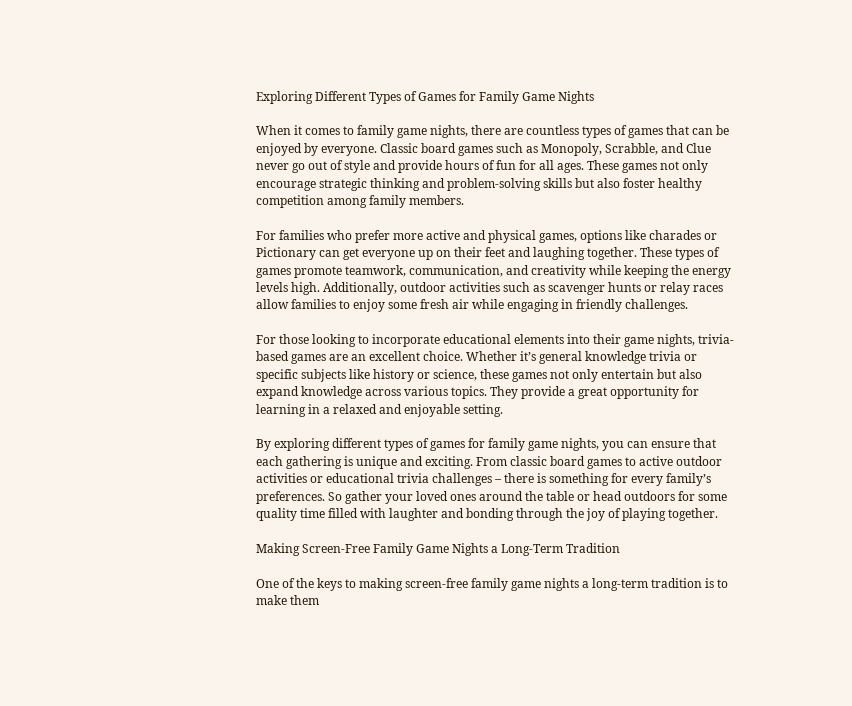Exploring Different Types of Games for Family Game Nights

When it comes to family game nights, there are countless types of games that can be enjoyed by everyone. Classic board games such as Monopoly, Scrabble, and Clue never go out of style and provide hours of fun for all ages. These games not only encourage strategic thinking and problem-solving skills but also foster healthy competition among family members.

For families who prefer more active and physical games, options like charades or Pictionary can get everyone up on their feet and laughing together. These types of games promote teamwork, communication, and creativity while keeping the energy levels high. Additionally, outdoor activities such as scavenger hunts or relay races allow families to enjoy some fresh air while engaging in friendly challenges.

For those looking to incorporate educational elements into their game nights, trivia-based games are an excellent choice. Whether it’s general knowledge trivia or specific subjects like history or science, these games not only entertain but also expand knowledge across various topics. They provide a great opportunity for learning in a relaxed and enjoyable setting.

By exploring different types of games for family game nights, you can ensure that each gathering is unique and exciting. From classic board games to active outdoor activities or educational trivia challenges – there is something for every family’s preferences. So gather your loved ones around the table or head outdoors for some quality time filled with laughter and bonding through the joy of playing together.

Making Screen-Free Family Game Nights a Long-Term Tradition

One of the keys to making screen-free family game nights a long-term tradition is to make them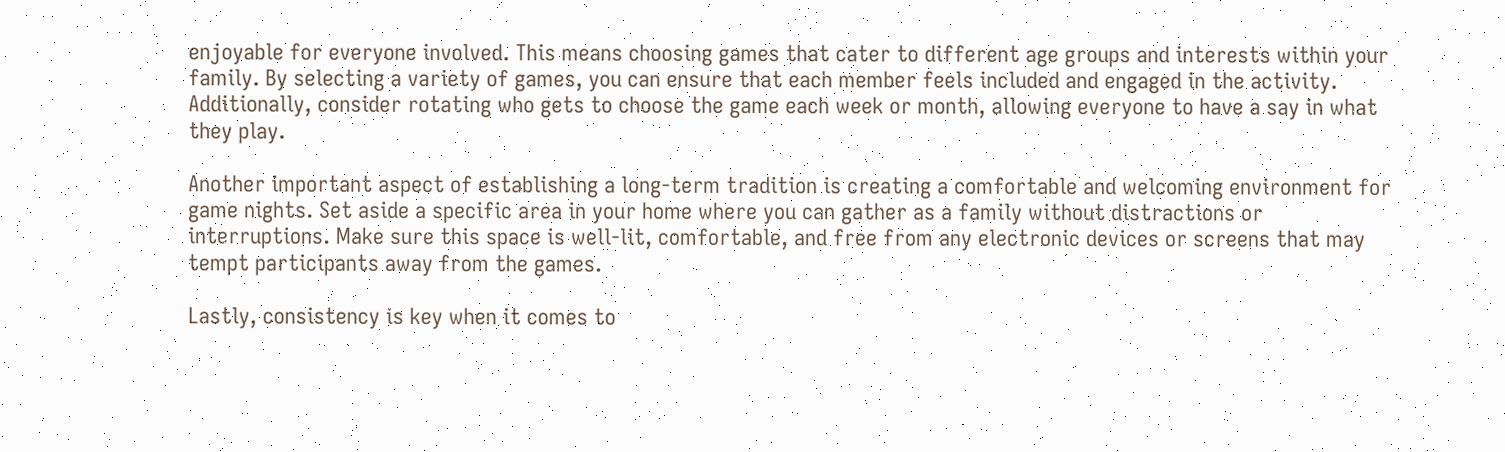enjoyable for everyone involved. This means choosing games that cater to different age groups and interests within your family. By selecting a variety of games, you can ensure that each member feels included and engaged in the activity. Additionally, consider rotating who gets to choose the game each week or month, allowing everyone to have a say in what they play.

Another important aspect of establishing a long-term tradition is creating a comfortable and welcoming environment for game nights. Set aside a specific area in your home where you can gather as a family without distractions or interruptions. Make sure this space is well-lit, comfortable, and free from any electronic devices or screens that may tempt participants away from the games.

Lastly, consistency is key when it comes to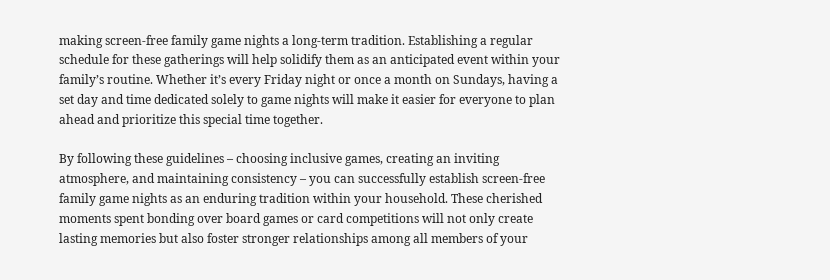making screen-free family game nights a long-term tradition. Establishing a regular schedule for these gatherings will help solidify them as an anticipated event within your family’s routine. Whether it’s every Friday night or once a month on Sundays, having a set day and time dedicated solely to game nights will make it easier for everyone to plan ahead and prioritize this special time together.

By following these guidelines – choosing inclusive games, creating an inviting atmosphere, and maintaining consistency – you can successfully establish screen-free family game nights as an enduring tradition within your household. These cherished moments spent bonding over board games or card competitions will not only create lasting memories but also foster stronger relationships among all members of your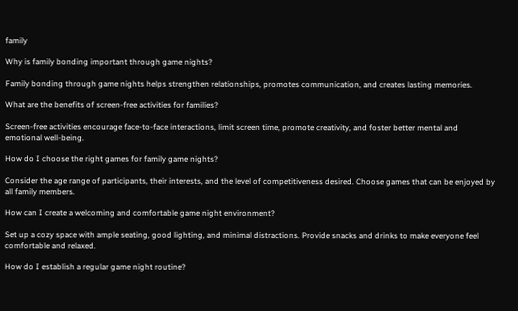family

Why is family bonding important through game nights?

Family bonding through game nights helps strengthen relationships, promotes communication, and creates lasting memories.

What are the benefits of screen-free activities for families?

Screen-free activities encourage face-to-face interactions, limit screen time, promote creativity, and foster better mental and emotional well-being.

How do I choose the right games for family game nights?

Consider the age range of participants, their interests, and the level of competitiveness desired. Choose games that can be enjoyed by all family members.

How can I create a welcoming and comfortable game night environment?

Set up a cozy space with ample seating, good lighting, and minimal distractions. Provide snacks and drinks to make everyone feel comfortable and relaxed.

How do I establish a regular game night routine?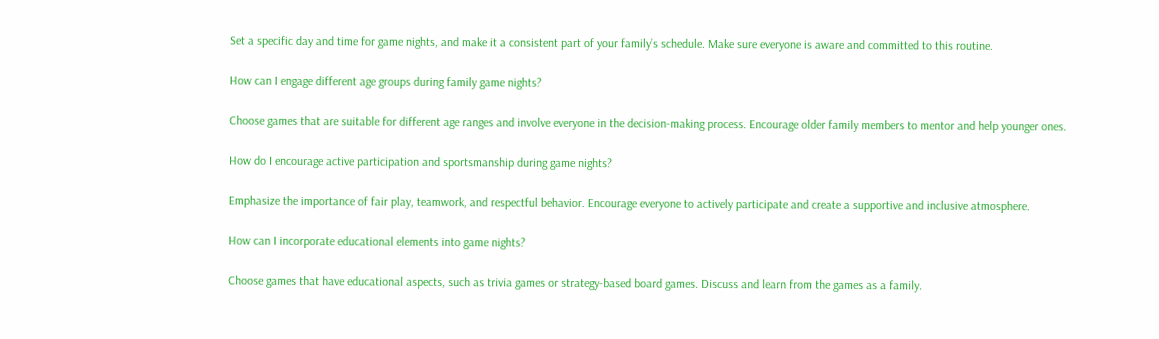Set a specific day and time for game nights, and make it a consistent part of your family’s schedule. Make sure everyone is aware and committed to this routine.

How can I engage different age groups during family game nights?

Choose games that are suitable for different age ranges and involve everyone in the decision-making process. Encourage older family members to mentor and help younger ones.

How do I encourage active participation and sportsmanship during game nights?

Emphasize the importance of fair play, teamwork, and respectful behavior. Encourage everyone to actively participate and create a supportive and inclusive atmosphere.

How can I incorporate educational elements into game nights?

Choose games that have educational aspects, such as trivia games or strategy-based board games. Discuss and learn from the games as a family.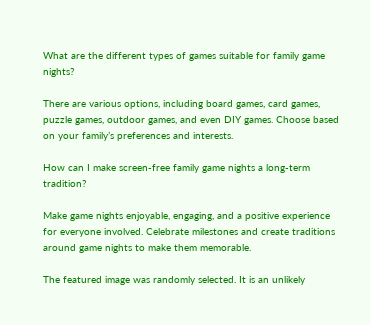What are the different types of games suitable for family game nights?

There are various options, including board games, card games, puzzle games, outdoor games, and even DIY games. Choose based on your family’s preferences and interests.

How can I make screen-free family game nights a long-term tradition?

Make game nights enjoyable, engaging, and a positive experience for everyone involved. Celebrate milestones and create traditions around game nights to make them memorable.

The featured image was randomly selected. It is an unlikely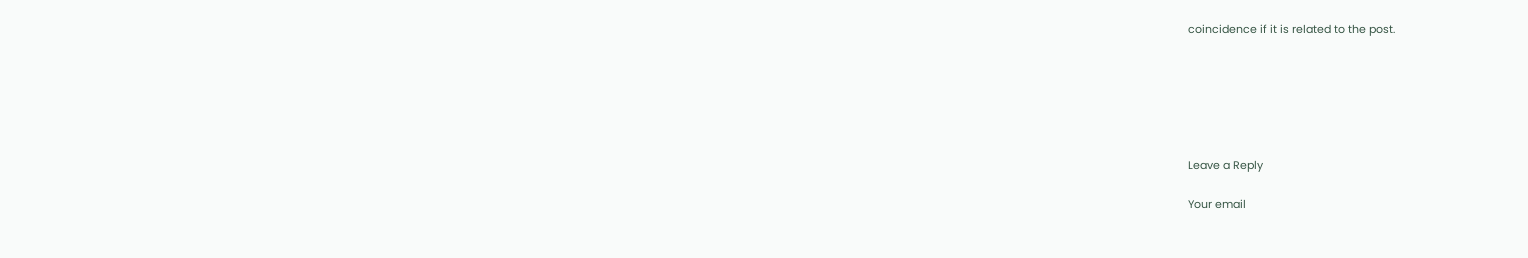coincidence if it is related to the post.






Leave a Reply

Your email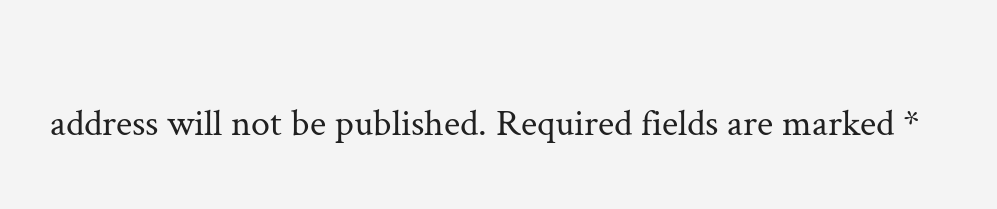address will not be published. Required fields are marked *